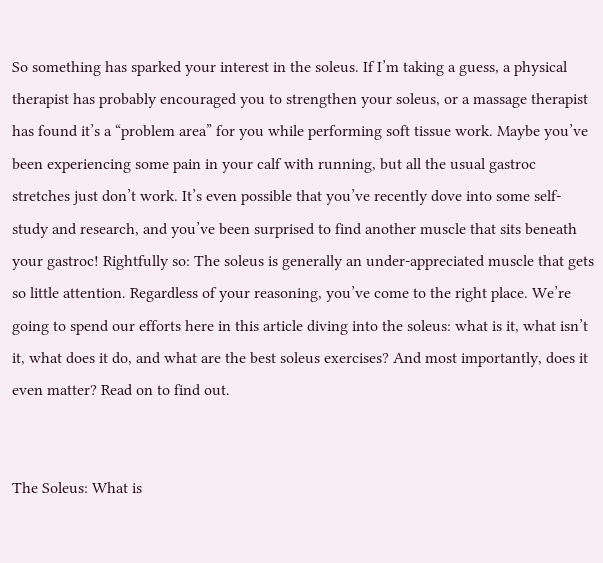So something has sparked your interest in the soleus. If I’m taking a guess, a physical therapist has probably encouraged you to strengthen your soleus, or a massage therapist has found it’s a “problem area” for you while performing soft tissue work. Maybe you’ve been experiencing some pain in your calf with running, but all the usual gastroc stretches just don’t work. It’s even possible that you’ve recently dove into some self-study and research, and you’ve been surprised to find another muscle that sits beneath your gastroc! Rightfully so: The soleus is generally an under-appreciated muscle that gets so little attention. Regardless of your reasoning, you’ve come to the right place. We’re going to spend our efforts here in this article diving into the soleus: what is it, what isn’t it, what does it do, and what are the best soleus exercises? And most importantly, does it even matter? Read on to find out.


The Soleus: What is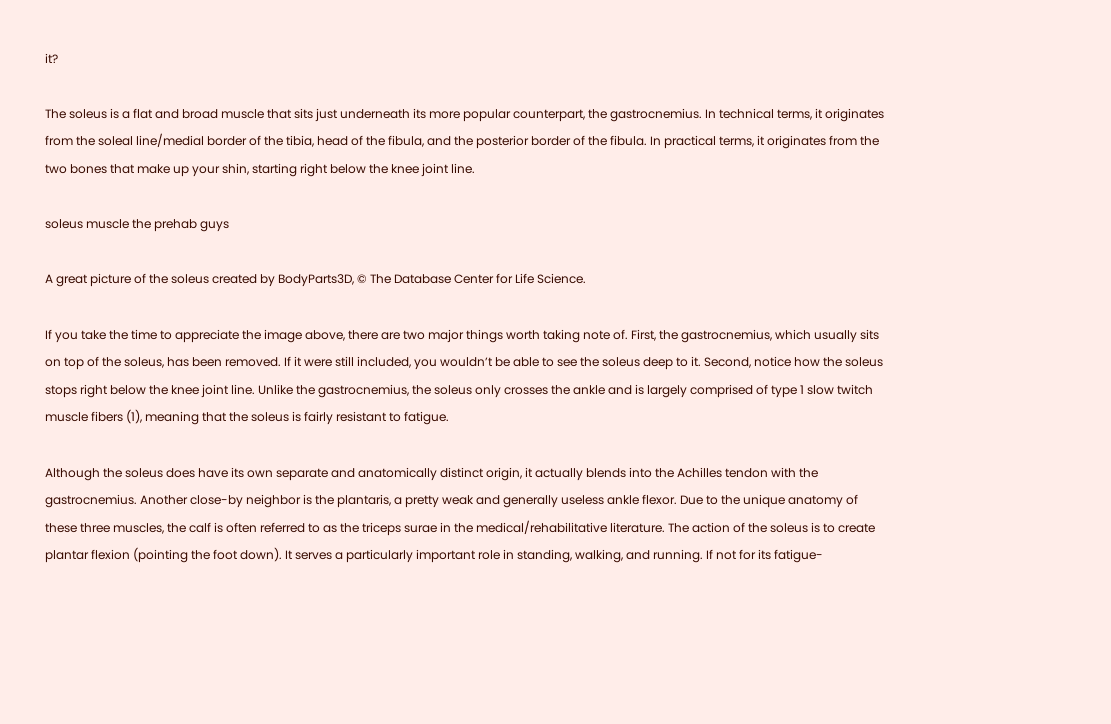it?

The soleus is a flat and broad muscle that sits just underneath its more popular counterpart, the gastrocnemius. In technical terms, it originates from the soleal line/medial border of the tibia, head of the fibula, and the posterior border of the fibula. In practical terms, it originates from the two bones that make up your shin, starting right below the knee joint line.

soleus muscle the prehab guys

A great picture of the soleus created by BodyParts3D, © The Database Center for Life Science.

If you take the time to appreciate the image above, there are two major things worth taking note of. First, the gastrocnemius, which usually sits on top of the soleus, has been removed. If it were still included, you wouldn’t be able to see the soleus deep to it. Second, notice how the soleus stops right below the knee joint line. Unlike the gastrocnemius, the soleus only crosses the ankle and is largely comprised of type 1 slow twitch muscle fibers (1), meaning that the soleus is fairly resistant to fatigue.

Although the soleus does have its own separate and anatomically distinct origin, it actually blends into the Achilles tendon with the gastrocnemius. Another close-by neighbor is the plantaris, a pretty weak and generally useless ankle flexor. Due to the unique anatomy of these three muscles, the calf is often referred to as the triceps surae in the medical/rehabilitative literature. The action of the soleus is to create plantar flexion (pointing the foot down). It serves a particularly important role in standing, walking, and running. If not for its fatigue-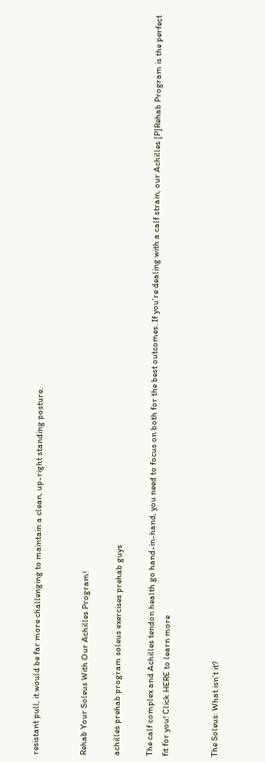resistant pull, it would be far more challenging to maintain a clean, up-right standing posture.


Rehab Your Soleus With Our Achilles Program!

achilles prehab program soleus exercises prehab guys

The calf complex and Achilles tendon health go hand-in-hand, you need to focus on both for the best outcomes. If you’re dealing with a calf strain, our Achilles [P]Rehab Program is the perfect fit for you! Click HERE to learn more


The Soleus: What isn’t it?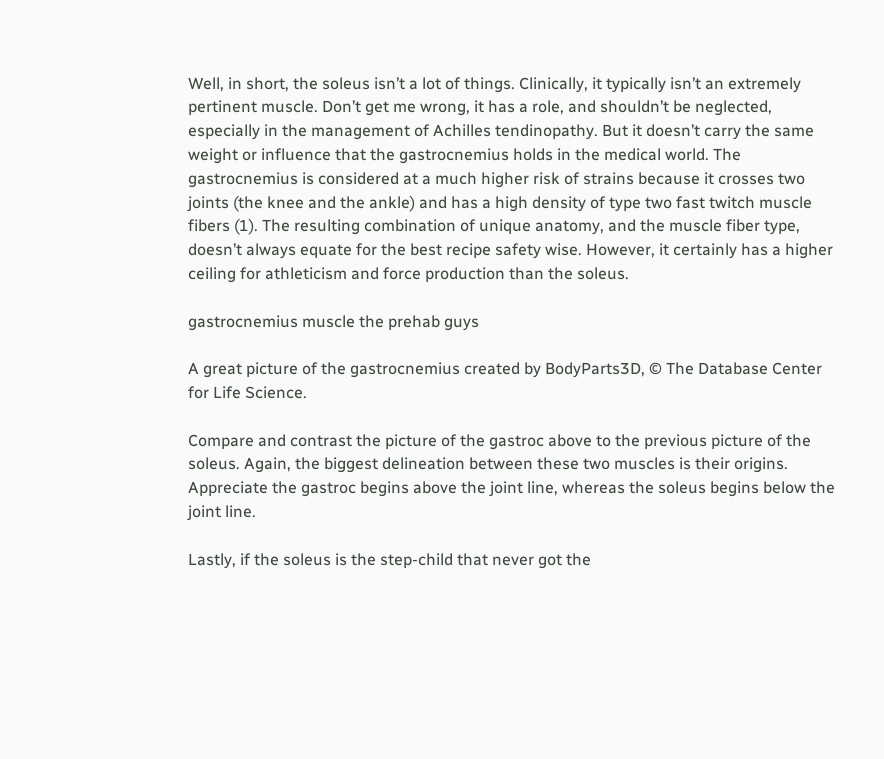Well, in short, the soleus isn’t a lot of things. Clinically, it typically isn’t an extremely pertinent muscle. Don’t get me wrong, it has a role, and shouldn’t be neglected, especially in the management of Achilles tendinopathy. But it doesn’t carry the same weight or influence that the gastrocnemius holds in the medical world. The gastrocnemius is considered at a much higher risk of strains because it crosses two joints (the knee and the ankle) and has a high density of type two fast twitch muscle fibers (1). The resulting combination of unique anatomy, and the muscle fiber type, doesn’t always equate for the best recipe safety wise. However, it certainly has a higher ceiling for athleticism and force production than the soleus.

gastrocnemius muscle the prehab guys

A great picture of the gastrocnemius created by BodyParts3D, © The Database Center for Life Science.

Compare and contrast the picture of the gastroc above to the previous picture of the soleus. Again, the biggest delineation between these two muscles is their origins. Appreciate the gastroc begins above the joint line, whereas the soleus begins below the joint line.

Lastly, if the soleus is the step-child that never got the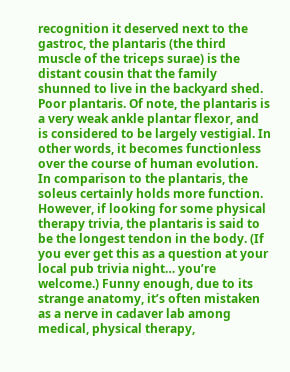recognition it deserved next to the gastroc, the plantaris (the third muscle of the triceps surae) is the distant cousin that the family shunned to live in the backyard shed. Poor plantaris. Of note, the plantaris is a very weak ankle plantar flexor, and is considered to be largely vestigial. In other words, it becomes functionless over the course of human evolution. In comparison to the plantaris, the soleus certainly holds more function. However, if looking for some physical therapy trivia, the plantaris is said to be the longest tendon in the body. (If you ever get this as a question at your local pub trivia night… you’re welcome.) Funny enough, due to its strange anatomy, it’s often mistaken as a nerve in cadaver lab among medical, physical therapy,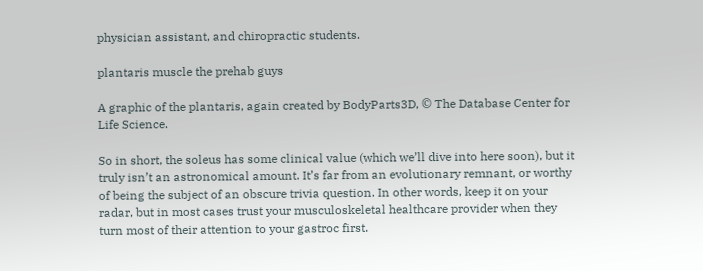physician assistant, and chiropractic students.

plantaris muscle the prehab guys

A graphic of the plantaris, again created by BodyParts3D, © The Database Center for Life Science.

So in short, the soleus has some clinical value (which we’ll dive into here soon), but it truly isn’t an astronomical amount. It’s far from an evolutionary remnant, or worthy of being the subject of an obscure trivia question. In other words, keep it on your radar, but in most cases trust your musculoskeletal healthcare provider when they turn most of their attention to your gastroc first.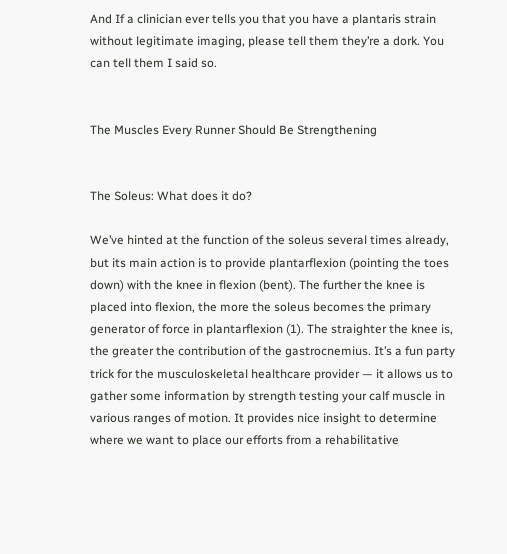And If a clinician ever tells you that you have a plantaris strain without legitimate imaging, please tell them they’re a dork. You can tell them I said so.


The Muscles Every Runner Should Be Strengthening


The Soleus: What does it do?

We’ve hinted at the function of the soleus several times already, but its main action is to provide plantarflexion (pointing the toes down) with the knee in flexion (bent). The further the knee is placed into flexion, the more the soleus becomes the primary generator of force in plantarflexion (1). The straighter the knee is, the greater the contribution of the gastrocnemius. It’s a fun party trick for the musculoskeletal healthcare provider — it allows us to gather some information by strength testing your calf muscle in various ranges of motion. It provides nice insight to determine where we want to place our efforts from a rehabilitative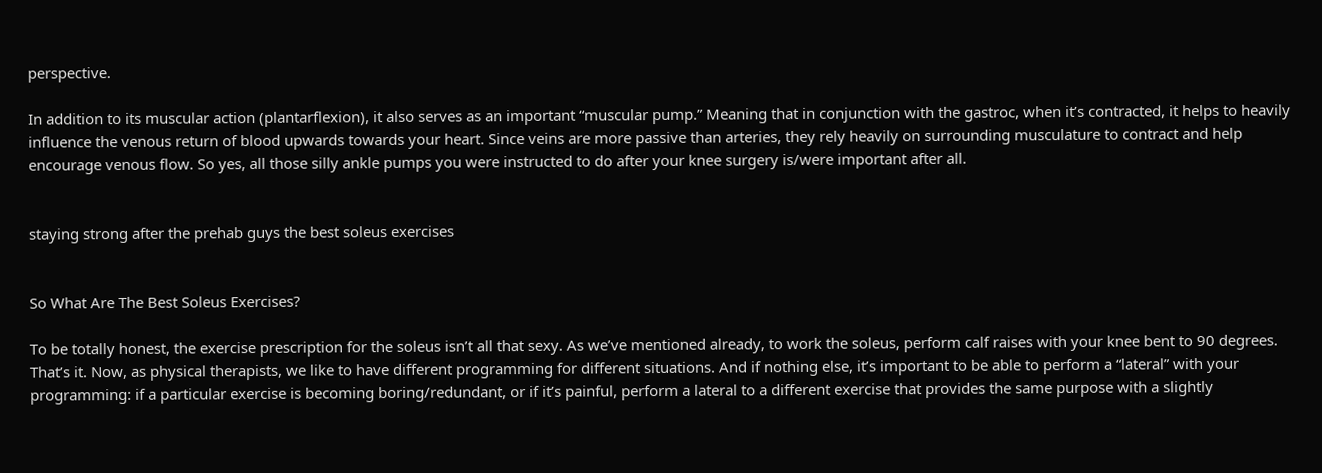perspective.

In addition to its muscular action (plantarflexion), it also serves as an important “muscular pump.” Meaning that in conjunction with the gastroc, when it’s contracted, it helps to heavily influence the venous return of blood upwards towards your heart. Since veins are more passive than arteries, they rely heavily on surrounding musculature to contract and help encourage venous flow. So yes, all those silly ankle pumps you were instructed to do after your knee surgery is/were important after all.


staying strong after the prehab guys the best soleus exercises


So What Are The Best Soleus Exercises?

To be totally honest, the exercise prescription for the soleus isn’t all that sexy. As we’ve mentioned already, to work the soleus, perform calf raises with your knee bent to 90 degrees. That’s it. Now, as physical therapists, we like to have different programming for different situations. And if nothing else, it’s important to be able to perform a “lateral” with your programming: if a particular exercise is becoming boring/redundant, or if it’s painful, perform a lateral to a different exercise that provides the same purpose with a slightly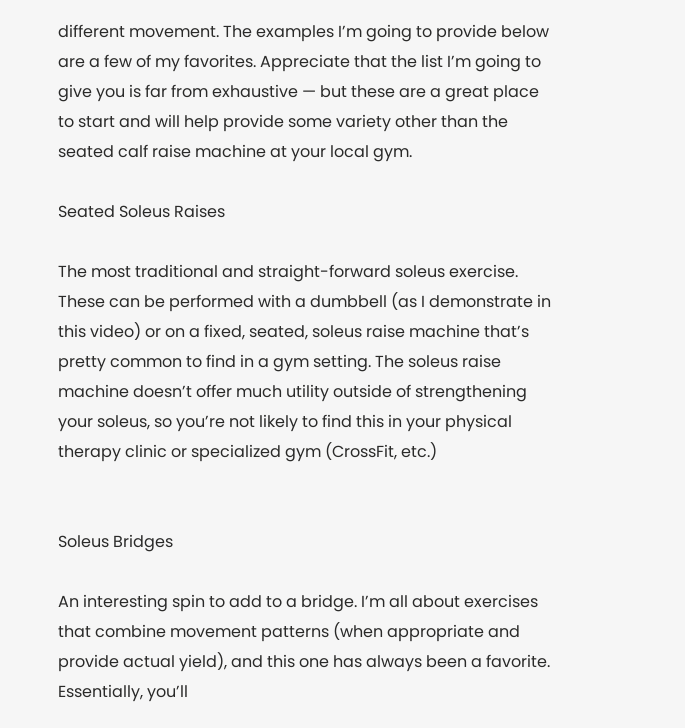different movement. The examples I’m going to provide below are a few of my favorites. Appreciate that the list I’m going to give you is far from exhaustive — but these are a great place to start and will help provide some variety other than the seated calf raise machine at your local gym.

Seated Soleus Raises

The most traditional and straight-forward soleus exercise. These can be performed with a dumbbell (as I demonstrate in this video) or on a fixed, seated, soleus raise machine that’s pretty common to find in a gym setting. The soleus raise machine doesn’t offer much utility outside of strengthening your soleus, so you’re not likely to find this in your physical therapy clinic or specialized gym (CrossFit, etc.)


Soleus Bridges

An interesting spin to add to a bridge. I’m all about exercises that combine movement patterns (when appropriate and provide actual yield), and this one has always been a favorite. Essentially, you’ll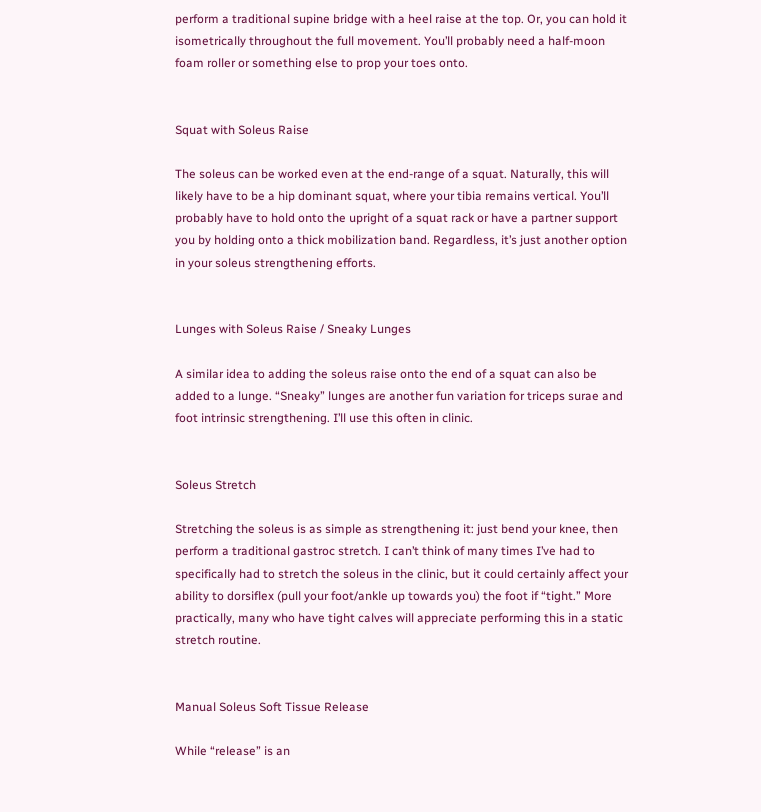perform a traditional supine bridge with a heel raise at the top. Or, you can hold it isometrically throughout the full movement. You’ll probably need a half-moon foam roller or something else to prop your toes onto.


Squat with Soleus Raise

The soleus can be worked even at the end-range of a squat. Naturally, this will likely have to be a hip dominant squat, where your tibia remains vertical. You’ll probably have to hold onto the upright of a squat rack or have a partner support you by holding onto a thick mobilization band. Regardless, it’s just another option in your soleus strengthening efforts.


Lunges with Soleus Raise / Sneaky Lunges

A similar idea to adding the soleus raise onto the end of a squat can also be added to a lunge. “Sneaky” lunges are another fun variation for triceps surae and foot intrinsic strengthening. I’ll use this often in clinic.


Soleus Stretch

Stretching the soleus is as simple as strengthening it: just bend your knee, then perform a traditional gastroc stretch. I can’t think of many times I’ve had to specifically had to stretch the soleus in the clinic, but it could certainly affect your ability to dorsiflex (pull your foot/ankle up towards you) the foot if “tight.” More practically, many who have tight calves will appreciate performing this in a static stretch routine.


Manual Soleus Soft Tissue Release

While “release” is an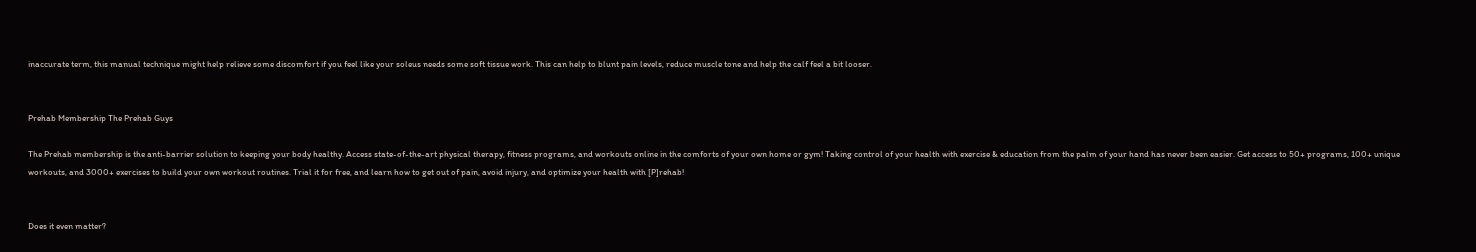inaccurate term, this manual technique might help relieve some discomfort if you feel like your soleus needs some soft tissue work. This can help to blunt pain levels, reduce muscle tone and help the calf feel a bit looser.


Prehab Membership The Prehab Guys

The Prehab membership is the anti-barrier solution to keeping your body healthy. Access state-of-the-art physical therapy, fitness programs, and workouts online in the comforts of your own home or gym! Taking control of your health with exercise & education from the palm of your hand has never been easier. Get access to 50+ programs, 100+ unique workouts, and 3000+ exercises to build your own workout routines. Trial it for free, and learn how to get out of pain, avoid injury, and optimize your health with [P]rehab!


Does it even matter?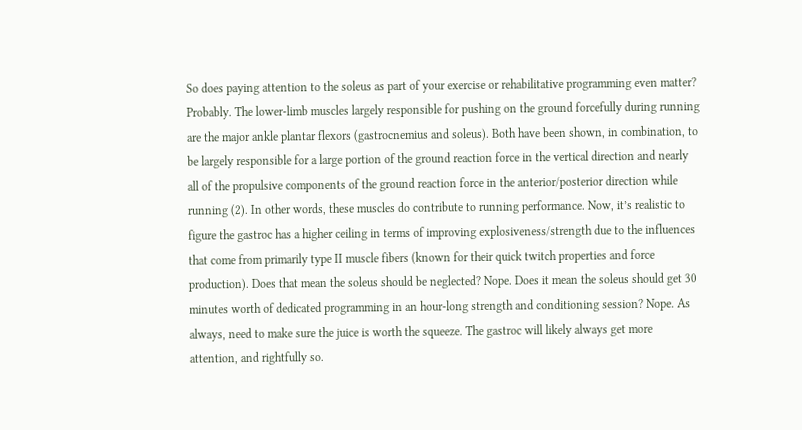So does paying attention to the soleus as part of your exercise or rehabilitative programming even matter? Probably. The lower-limb muscles largely responsible for pushing on the ground forcefully during running are the major ankle plantar flexors (gastrocnemius and soleus). Both have been shown, in combination, to be largely responsible for a large portion of the ground reaction force in the vertical direction and nearly all of the propulsive components of the ground reaction force in the anterior/posterior direction while running (2). In other words, these muscles do contribute to running performance. Now, it’s realistic to figure the gastroc has a higher ceiling in terms of improving explosiveness/strength due to the influences that come from primarily type II muscle fibers (known for their quick twitch properties and force production). Does that mean the soleus should be neglected? Nope. Does it mean the soleus should get 30 minutes worth of dedicated programming in an hour-long strength and conditioning session? Nope. As always, need to make sure the juice is worth the squeeze. The gastroc will likely always get more attention, and rightfully so.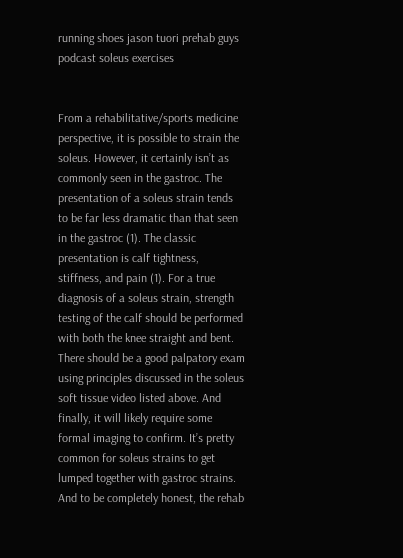running shoes jason tuori prehab guys podcast soleus exercises


From a rehabilitative/sports medicine perspective, it is possible to strain the soleus. However, it certainly isn’t as commonly seen in the gastroc. The presentation of a soleus strain tends to be far less dramatic than that seen in the gastroc (1). The classic presentation is calf tightness, stiffness, and pain (1). For a true diagnosis of a soleus strain, strength testing of the calf should be performed with both the knee straight and bent. There should be a good palpatory exam using principles discussed in the soleus soft tissue video listed above. And finally, it will likely require some formal imaging to confirm. It’s pretty common for soleus strains to get lumped together with gastroc strains. And to be completely honest, the rehab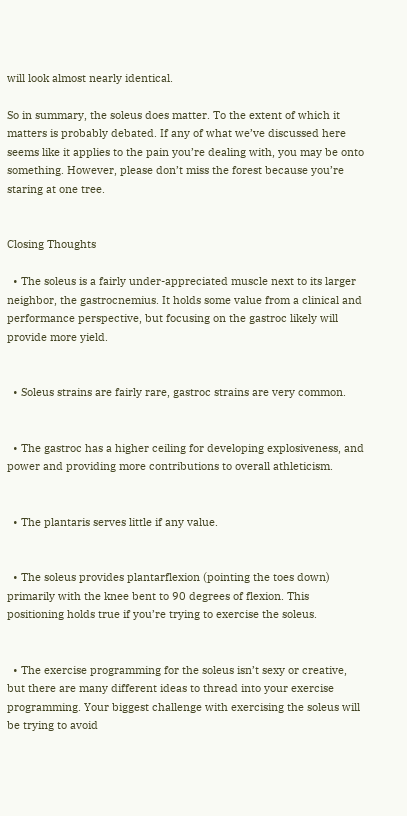will look almost nearly identical.

So in summary, the soleus does matter. To the extent of which it matters is probably debated. If any of what we’ve discussed here seems like it applies to the pain you’re dealing with, you may be onto something. However, please don’t miss the forest because you’re staring at one tree.


Closing Thoughts

  • The soleus is a fairly under-appreciated muscle next to its larger neighbor, the gastrocnemius. It holds some value from a clinical and performance perspective, but focusing on the gastroc likely will provide more yield.


  • Soleus strains are fairly rare, gastroc strains are very common.


  • The gastroc has a higher ceiling for developing explosiveness, and power and providing more contributions to overall athleticism.


  • The plantaris serves little if any value.


  • The soleus provides plantarflexion (pointing the toes down) primarily with the knee bent to 90 degrees of flexion. This positioning holds true if you’re trying to exercise the soleus.


  • The exercise programming for the soleus isn’t sexy or creative, but there are many different ideas to thread into your exercise programming. Your biggest challenge with exercising the soleus will be trying to avoid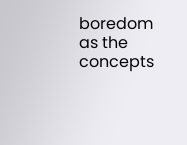boredom as the concepts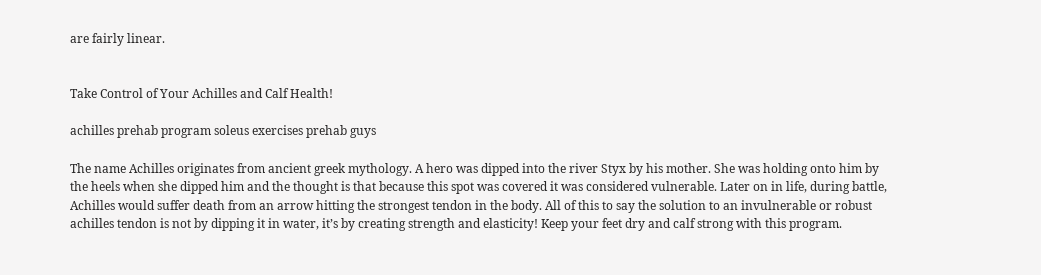are fairly linear.


Take Control of Your Achilles and Calf Health!

achilles prehab program soleus exercises prehab guys

The name Achilles originates from ancient greek mythology. A hero was dipped into the river Styx by his mother. She was holding onto him by the heels when she dipped him and the thought is that because this spot was covered it was considered vulnerable. Later on in life, during battle, Achilles would suffer death from an arrow hitting the strongest tendon in the body. All of this to say the solution to an invulnerable or robust achilles tendon is not by dipping it in water, it’s by creating strength and elasticity! Keep your feet dry and calf strong with this program.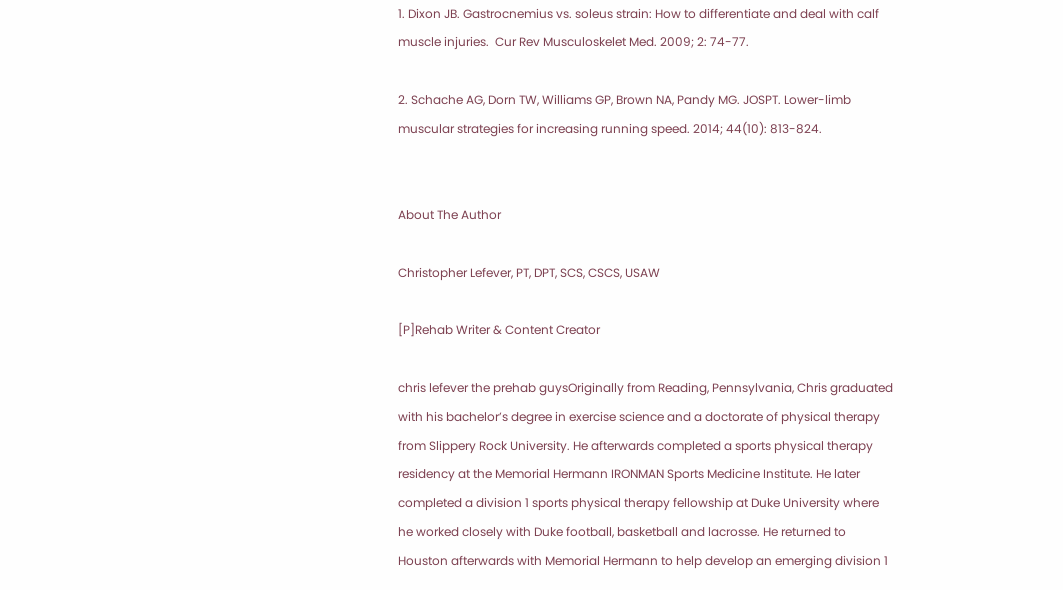1. Dixon JB. Gastrocnemius vs. soleus strain: How to differentiate and deal with calf muscle injuries.  Cur Rev Musculoskelet Med. 2009; 2: 74-77.

2. Schache AG, Dorn TW, Williams GP, Brown NA, Pandy MG. JOSPT. Lower-limb muscular strategies for increasing running speed. 2014; 44(10): 813-824.


About The Author

Christopher Lefever, PT, DPT, SCS, CSCS, USAW

[P]Rehab Writer & Content Creator

chris lefever the prehab guysOriginally from Reading, Pennsylvania, Chris graduated with his bachelor’s degree in exercise science and a doctorate of physical therapy from Slippery Rock University. He afterwards completed a sports physical therapy residency at the Memorial Hermann IRONMAN Sports Medicine Institute. He later completed a division 1 sports physical therapy fellowship at Duke University where he worked closely with Duke football, basketball and lacrosse. He returned to Houston afterwards with Memorial Hermann to help develop an emerging division 1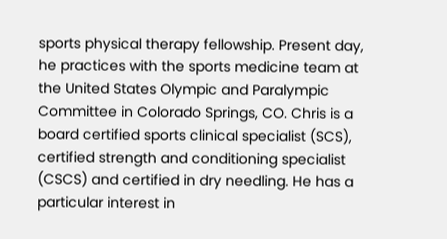sports physical therapy fellowship. Present day, he practices with the sports medicine team at the United States Olympic and Paralympic Committee in Colorado Springs, CO. Chris is a board certified sports clinical specialist (SCS), certified strength and conditioning specialist (CSCS) and certified in dry needling. He has a particular interest in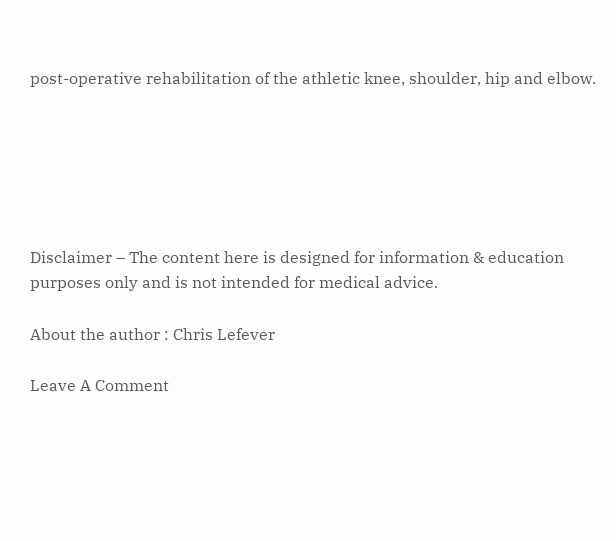post-operative rehabilitation of the athletic knee, shoulder, hip and elbow.






Disclaimer – The content here is designed for information & education purposes only and is not intended for medical advice.

About the author : Chris Lefever

Leave A Comment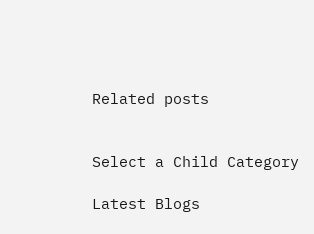Related posts


Select a Child Category

Latest Blogs